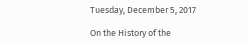Tuesday, December 5, 2017

On the History of the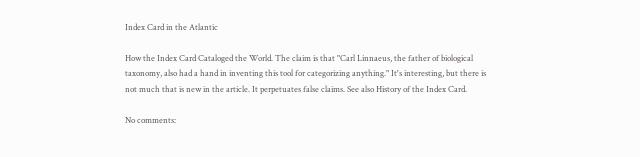Index Card in the Atlantic

How the Index Card Cataloged the World. The claim is that "Carl Linnaeus, the father of biological taxonomy, also had a hand in inventing this tool for categorizing anything." It's interesting, but there is not much that is new in the article. It perpetuates false claims. See also History of the Index Card.

No comments: